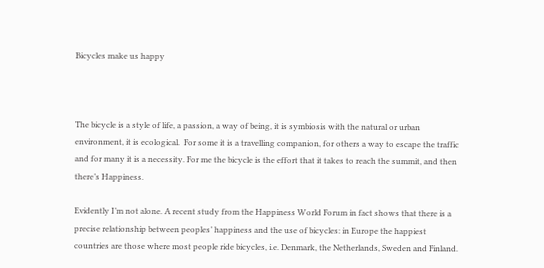Bicycles make us happy



The bicycle is a style of life, a passion, a way of being, it is symbiosis with the natural or urban environment, it is ecological.  For some it is a travelling companion, for others a way to escape the traffic and for many it is a necessity. For me the bicycle is the effort that it takes to reach the summit, and then there’s Happiness.

Evidently I’m not alone. A recent study from the Happiness World Forum in fact shows that there is a precise relationship between peoples’ happiness and the use of bicycles: in Europe the happiest countries are those where most people ride bicycles, i.e. Denmark, the Netherlands, Sweden and Finland.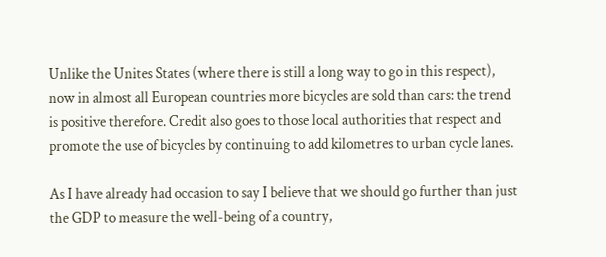Unlike the Unites States (where there is still a long way to go in this respect), now in almost all European countries more bicycles are sold than cars: the trend is positive therefore. Credit also goes to those local authorities that respect and promote the use of bicycles by continuing to add kilometres to urban cycle lanes.

As I have already had occasion to say I believe that we should go further than just the GDP to measure the well-being of a country,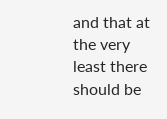and that at the very least there should be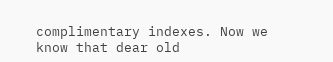complimentary indexes. Now we know that dear old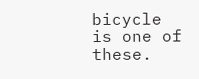bicycle is one of these.